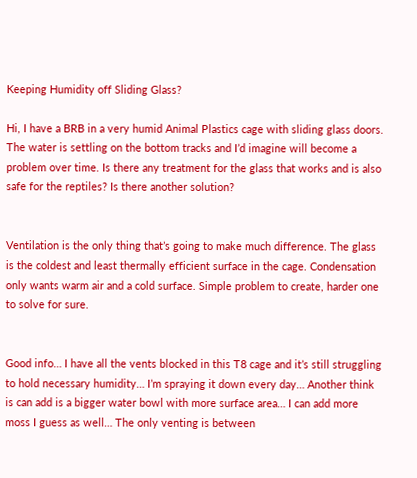Keeping Humidity off Sliding Glass?

Hi, I have a BRB in a very humid Animal Plastics cage with sliding glass doors. The water is settling on the bottom tracks and I’d imagine will become a problem over time. Is there any treatment for the glass that works and is also safe for the reptiles? Is there another solution?


Ventilation is the only thing that’s going to make much difference. The glass is the coldest and least thermally efficient surface in the cage. Condensation only wants warm air and a cold surface. Simple problem to create, harder one to solve for sure.


Good info… I have all the vents blocked in this T8 cage and it’s still struggling to hold necessary humidity… I’m spraying it down every day… Another think is can add is a bigger water bowl with more surface area… I can add more moss I guess as well… The only venting is between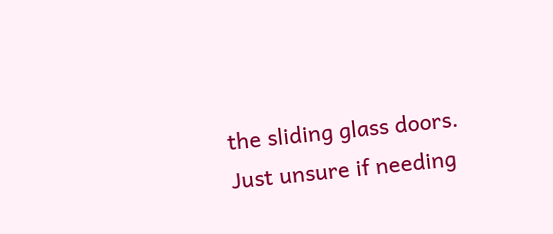the sliding glass doors. Just unsure if needing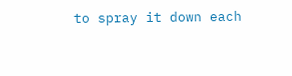to spray it down each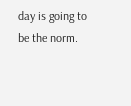day is going to be the norm.